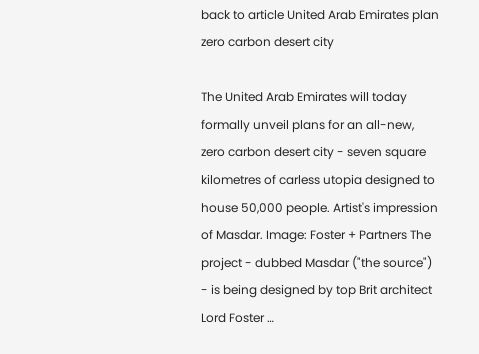back to article United Arab Emirates plan zero carbon desert city

The United Arab Emirates will today formally unveil plans for an all-new, zero carbon desert city - seven square kilometres of carless utopia designed to house 50,000 people. Artist's impression of Masdar. Image: Foster + Partners The project - dubbed Masdar ("the source") - is being designed by top Brit architect Lord Foster …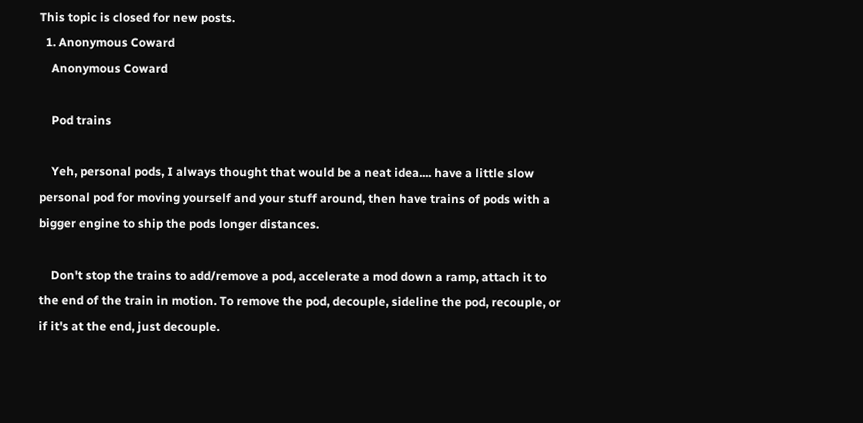This topic is closed for new posts.
  1. Anonymous Coward
    Anonymous Coward

    Pod trains

    Yeh, personal pods, I always thought that would be a neat idea.... have a little slow personal pod for moving yourself and your stuff around, then have trains of pods with a bigger engine to ship the pods longer distances.

    Don't stop the trains to add/remove a pod, accelerate a mod down a ramp, attach it to the end of the train in motion. To remove the pod, decouple, sideline the pod, recouple, or if it's at the end, just decouple.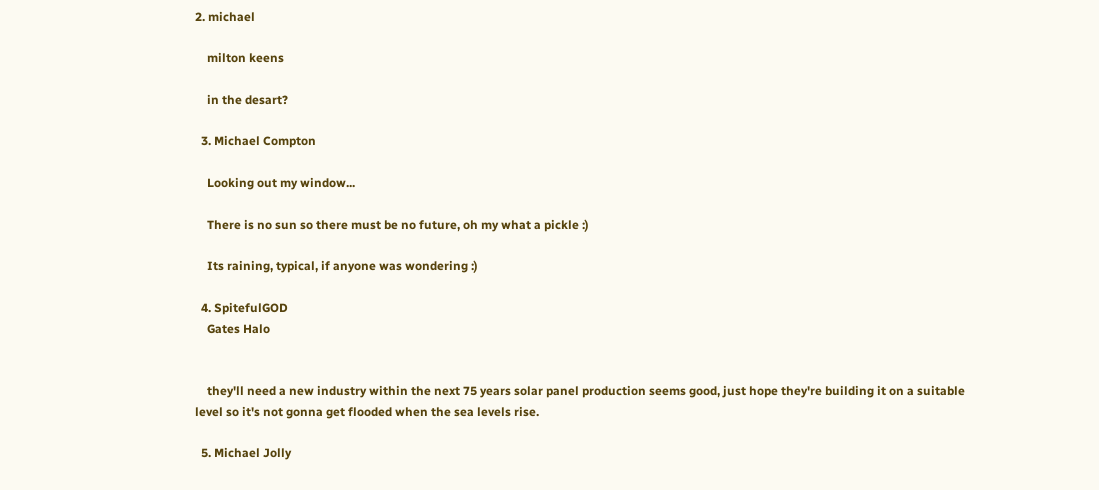2. michael

    milton keens

    in the desart?

  3. Michael Compton

    Looking out my window...

    There is no sun so there must be no future, oh my what a pickle :)

    Its raining, typical, if anyone was wondering :)

  4. SpitefulGOD
    Gates Halo


    they'll need a new industry within the next 75 years solar panel production seems good, just hope they're building it on a suitable level so it's not gonna get flooded when the sea levels rise.

  5. Michael Jolly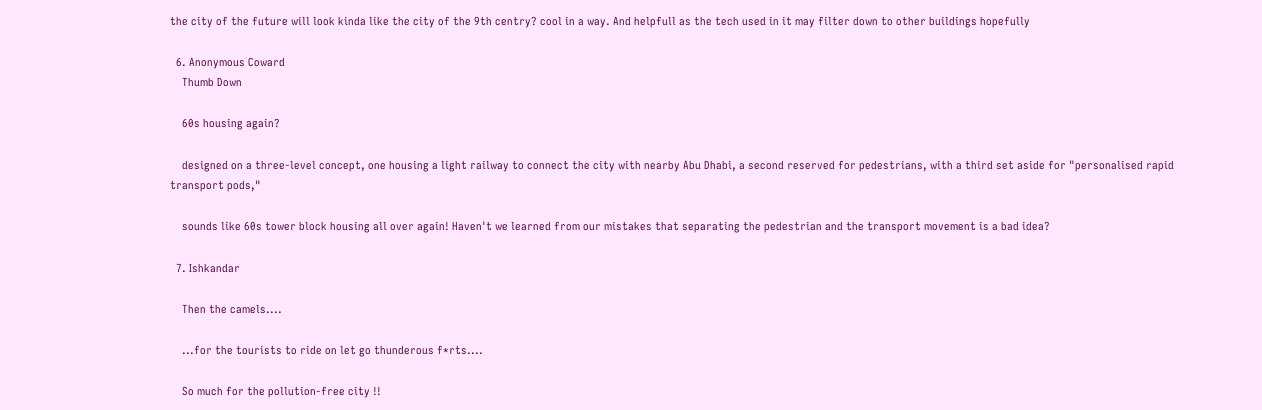the city of the future will look kinda like the city of the 9th centry? cool in a way. And helpfull as the tech used in it may filter down to other buildings hopefully

  6. Anonymous Coward
    Thumb Down

    60s housing again?

    designed on a three-level concept, one housing a light railway to connect the city with nearby Abu Dhabi, a second reserved for pedestrians, with a third set aside for "personalised rapid transport pods,"

    sounds like 60s tower block housing all over again! Haven't we learned from our mistakes that separating the pedestrian and the transport movement is a bad idea?

  7. Ishkandar

    Then the camels....

    ...for the tourists to ride on let go thunderous f*rts....

    So much for the pollution-free city !!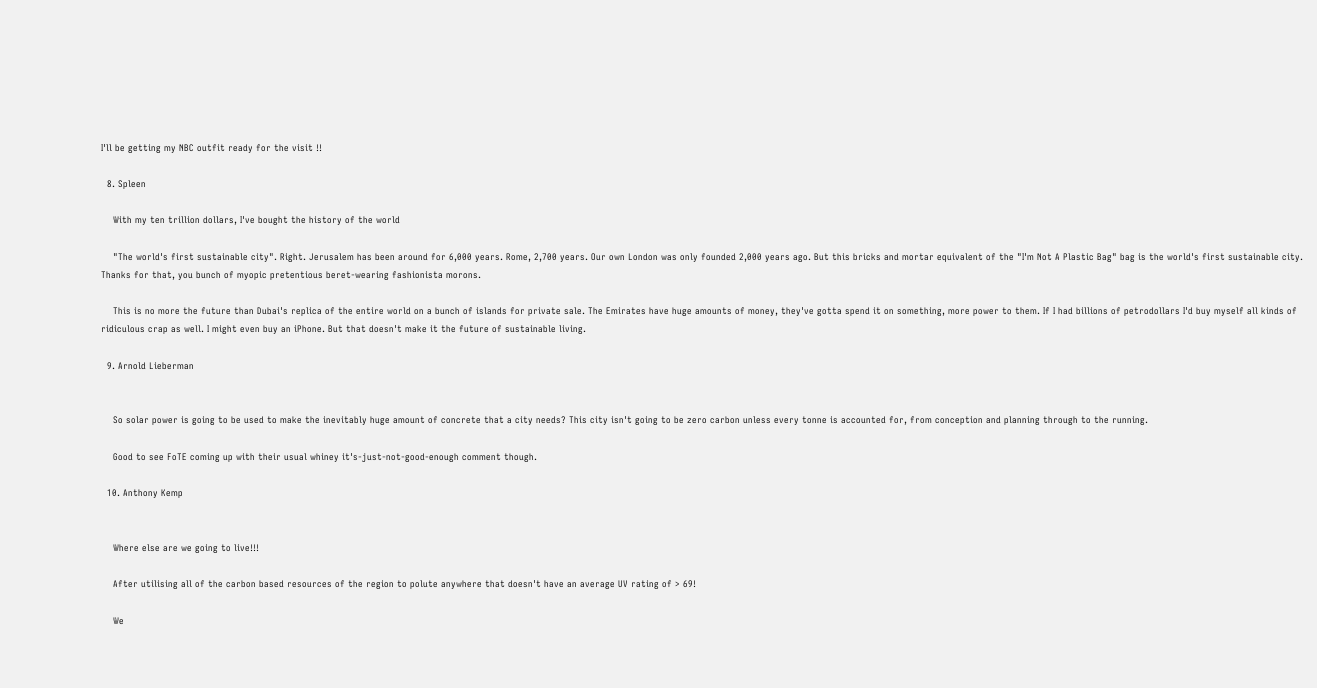I'll be getting my NBC outfit ready for the visit !!

  8. Spleen

    With my ten trillion dollars, I've bought the history of the world

    "The world's first sustainable city". Right. Jerusalem has been around for 6,000 years. Rome, 2,700 years. Our own London was only founded 2,000 years ago. But this bricks and mortar equivalent of the "I'm Not A Plastic Bag" bag is the world's first sustainable city. Thanks for that, you bunch of myopic pretentious beret-wearing fashionista morons.

    This is no more the future than Dubai's replica of the entire world on a bunch of islands for private sale. The Emirates have huge amounts of money, they've gotta spend it on something, more power to them. If I had billions of petrodollars I'd buy myself all kinds of ridiculous crap as well. I might even buy an iPhone. But that doesn't make it the future of sustainable living.

  9. Arnold Lieberman


    So solar power is going to be used to make the inevitably huge amount of concrete that a city needs? This city isn't going to be zero carbon unless every tonne is accounted for, from conception and planning through to the running.

    Good to see FoTE coming up with their usual whiney it's-just-not-good-enough comment though.

  10. Anthony Kemp


    Where else are we going to live!!!

    After utilising all of the carbon based resources of the region to polute anywhere that doesn't have an average UV rating of > 69!

    We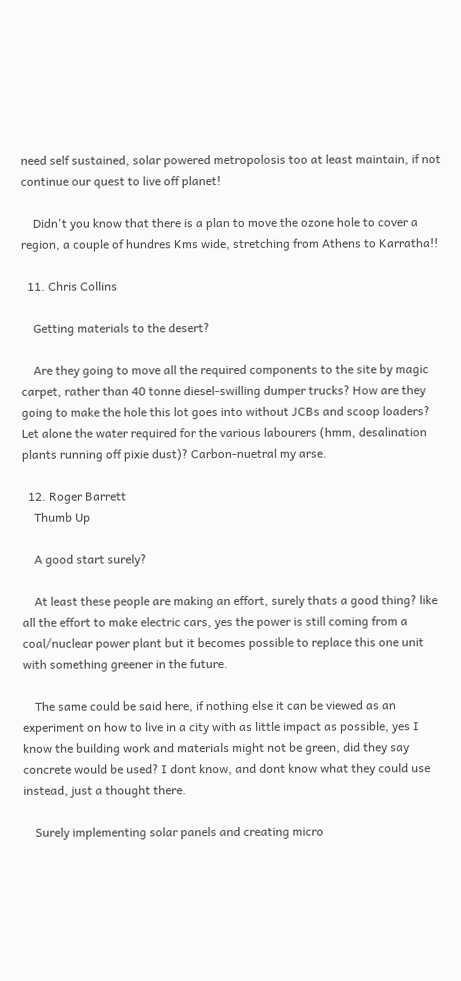need self sustained, solar powered metropolosis too at least maintain, if not continue our quest to live off planet!

    Didn't you know that there is a plan to move the ozone hole to cover a region, a couple of hundres Kms wide, stretching from Athens to Karratha!!

  11. Chris Collins

    Getting materials to the desert?

    Are they going to move all the required components to the site by magic carpet, rather than 40 tonne diesel-swilling dumper trucks? How are they going to make the hole this lot goes into without JCBs and scoop loaders? Let alone the water required for the various labourers (hmm, desalination plants running off pixie dust)? Carbon-nuetral my arse.

  12. Roger Barrett
    Thumb Up

    A good start surely?

    At least these people are making an effort, surely thats a good thing? like all the effort to make electric cars, yes the power is still coming from a coal/nuclear power plant but it becomes possible to replace this one unit with something greener in the future.

    The same could be said here, if nothing else it can be viewed as an experiment on how to live in a city with as little impact as possible, yes I know the building work and materials might not be green, did they say concrete would be used? I dont know, and dont know what they could use instead, just a thought there.

    Surely implementing solar panels and creating micro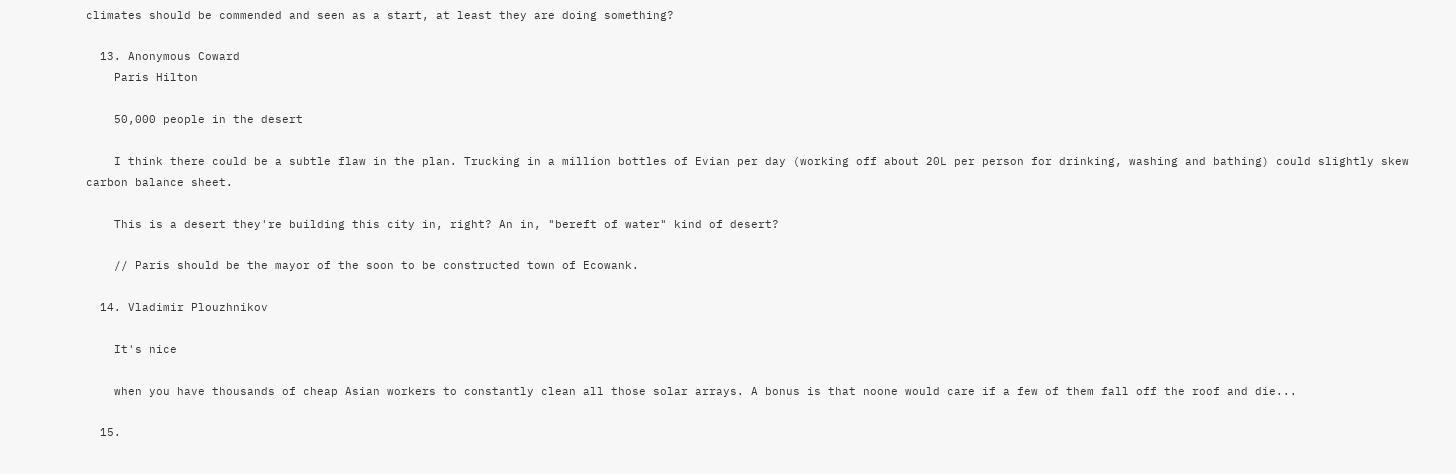climates should be commended and seen as a start, at least they are doing something?

  13. Anonymous Coward
    Paris Hilton

    50,000 people in the desert

    I think there could be a subtle flaw in the plan. Trucking in a million bottles of Evian per day (working off about 20L per person for drinking, washing and bathing) could slightly skew carbon balance sheet.

    This is a desert they're building this city in, right? An in, "bereft of water" kind of desert?

    // Paris should be the mayor of the soon to be constructed town of Ecowank.

  14. Vladimir Plouzhnikov

    It's nice

    when you have thousands of cheap Asian workers to constantly clean all those solar arrays. A bonus is that noone would care if a few of them fall off the roof and die...

  15.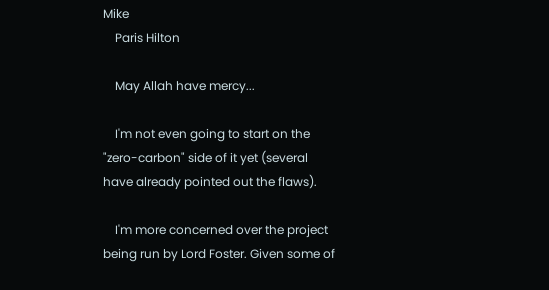Mike
    Paris Hilton

    May Allah have mercy...

    I'm not even going to start on the "zero-carbon" side of it yet (several have already pointed out the flaws).

    I'm more concerned over the project being run by Lord Foster. Given some of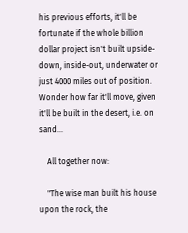his previous efforts, it'll be fortunate if the whole billion dollar project isn't built upside-down, inside-out, underwater or just 4000 miles out of position. Wonder how far it'll move, given it'll be built in the desert, i.e. on sand...

    All together now:

    "The wise man built his house upon the rock, the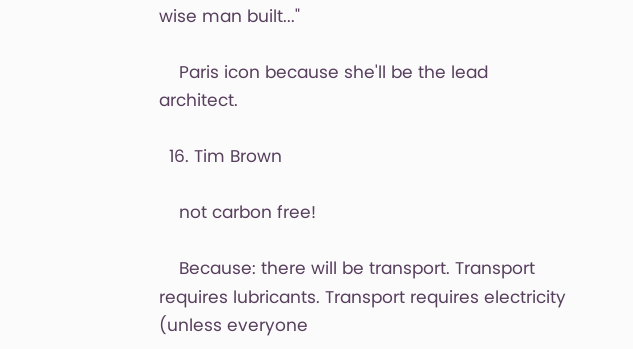wise man built..."

    Paris icon because she'll be the lead architect.

  16. Tim Brown

    not carbon free!

    Because: there will be transport. Transport requires lubricants. Transport requires electricity (unless everyone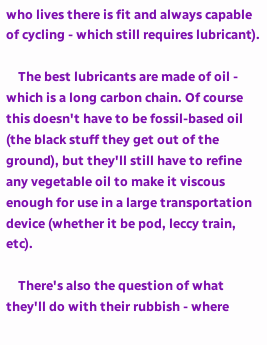who lives there is fit and always capable of cycling - which still requires lubricant).

    The best lubricants are made of oil - which is a long carbon chain. Of course this doesn't have to be fossil-based oil (the black stuff they get out of the ground), but they'll still have to refine any vegetable oil to make it viscous enough for use in a large transportation device (whether it be pod, leccy train, etc).

    There's also the question of what they'll do with their rubbish - where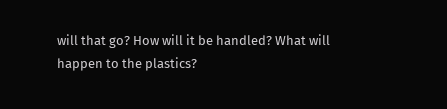will that go? How will it be handled? What will happen to the plastics?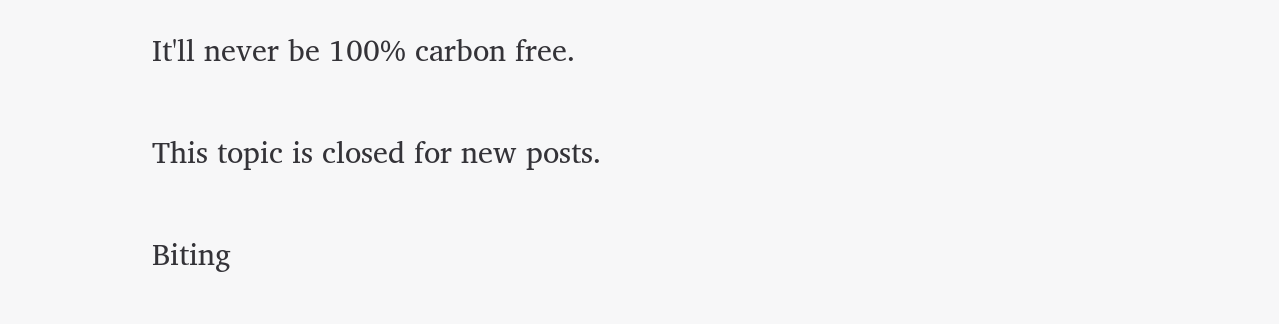It'll never be 100% carbon free.

This topic is closed for new posts.

Biting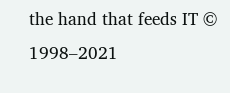the hand that feeds IT © 1998–2021